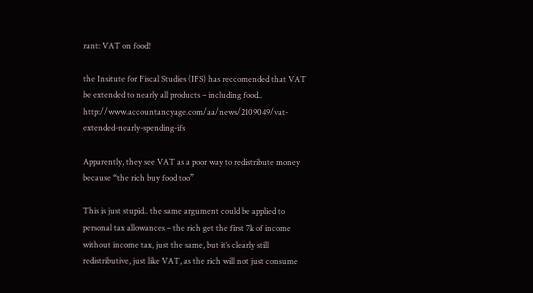rant: VAT on food!

the Insitute for Fiscal Studies (IFS) has reccomended that VAT be extended to nearly all products – including food.. http://www.accountancyage.com/aa/news/2109049/vat-extended-nearly-spending-ifs

Apparently, they see VAT as a poor way to redistribute money because “the rich buy food too”

This is just stupid.. the same argument could be applied to personal tax allowances – the rich get the first 7k of income without income tax, just the same, but it’s clearly still redistributive, just like VAT, as the rich will not just consume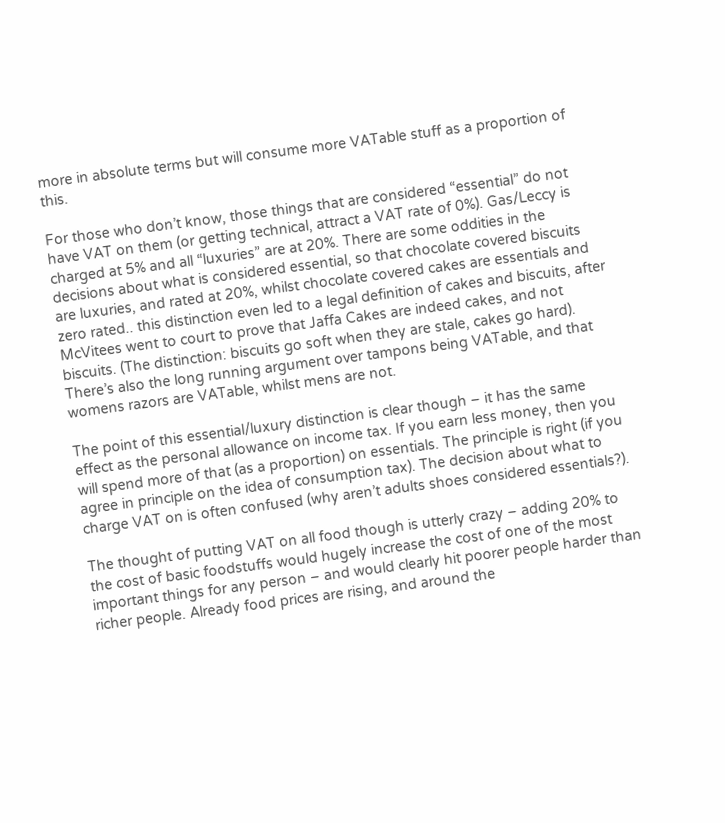more in absolute terms but will consume more VATable stuff as a proportion of this.

For those who don’t know, those things that are considered “essential” do not have VAT on them (or getting technical, attract a VAT rate of 0%). Gas/Leccy is charged at 5% and all “luxuries” are at 20%. There are some oddities in the decisions about what is considered essential, so that chocolate covered biscuits are luxuries, and rated at 20%, whilst chocolate covered cakes are essentials and zero rated.. this distinction even led to a legal definition of cakes and biscuits, after McVitees went to court to prove that Jaffa Cakes are indeed cakes, and not biscuits. (The distinction: biscuits go soft when they are stale, cakes go hard). There’s also the long running argument over tampons being VATable, and that womens razors are VATable, whilst mens are not.

The point of this essential/luxury distinction is clear though – it has the same effect as the personal allowance on income tax. If you earn less money, then you will spend more of that (as a proportion) on essentials. The principle is right (if you agree in principle on the idea of consumption tax). The decision about what to charge VAT on is often confused (why aren’t adults shoes considered essentials?).

The thought of putting VAT on all food though is utterly crazy – adding 20% to the cost of basic foodstuffs would hugely increase the cost of one of the most important things for any person – and would clearly hit poorer people harder than richer people. Already food prices are rising, and around the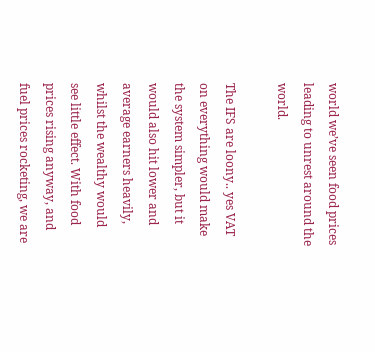world we’ve seen food prices leading to unrest around the world.

The IFS are loony.. yes VAT on everything would make the system simpler, but it would also hit lower and average earners heavily, whilst the wealthy would see little effect. With food prices rising anyway, and fuel prices rocketing, we are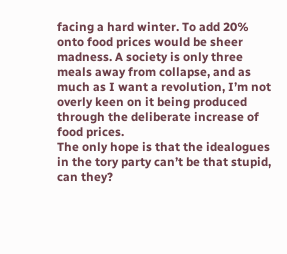facing a hard winter. To add 20% onto food prices would be sheer madness. A society is only three meals away from collapse, and as much as I want a revolution, I’m not overly keen on it being produced through the deliberate increase of food prices.
The only hope is that the idealogues in the tory party can’t be that stupid, can they?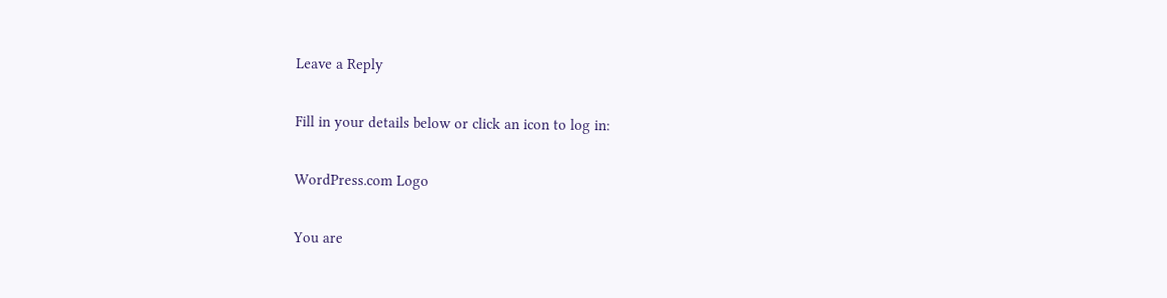Leave a Reply

Fill in your details below or click an icon to log in:

WordPress.com Logo

You are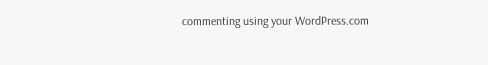commenting using your WordPress.com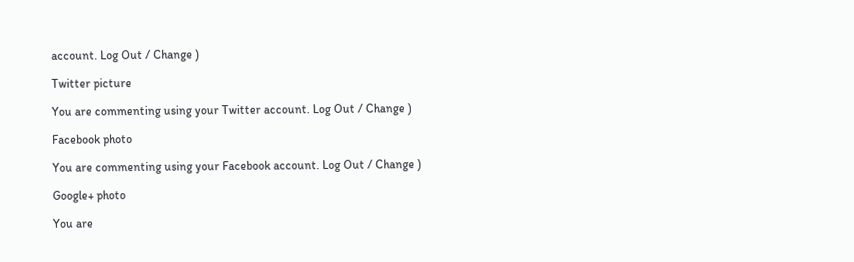account. Log Out / Change )

Twitter picture

You are commenting using your Twitter account. Log Out / Change )

Facebook photo

You are commenting using your Facebook account. Log Out / Change )

Google+ photo

You are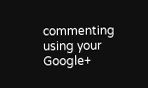commenting using your Google+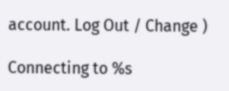account. Log Out / Change )

Connecting to %s